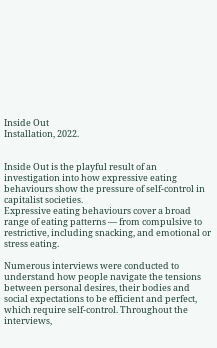Inside Out
Installation, 2022.


Inside Out is the playful result of an investigation into how expressive eating behaviours show the pressure of self-control in capitalist societies.
Expressive eating behaviours cover a broad range of eating patterns — from compulsive to restrictive, including snacking, and emotional or stress eating.

Numerous interviews were conducted to understand how people navigate the tensions between personal desires, their bodies and social expectations to be efficient and perfect, which require self-control. Throughout the interviews,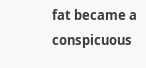fat became a conspicuous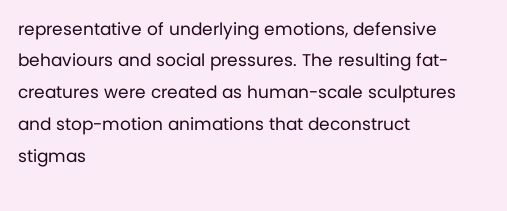representative of underlying emotions, defensive behaviours and social pressures. The resulting fat-creatures were created as human-scale sculptures and stop-motion animations that deconstruct stigmas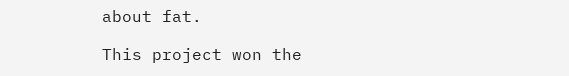about fat.

This project won the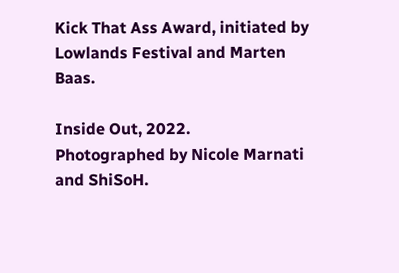Kick That Ass Award, initiated by Lowlands Festival and Marten Baas.

Inside Out, 2022.
Photographed by Nicole Marnati and ShiSoH.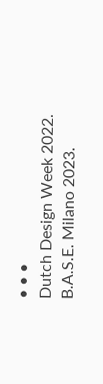• • •
Dutch Design Week 2022.
B.A.S.E. Milano 2023.